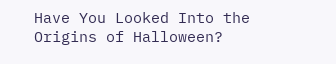Have You Looked Into the Origins of Halloween?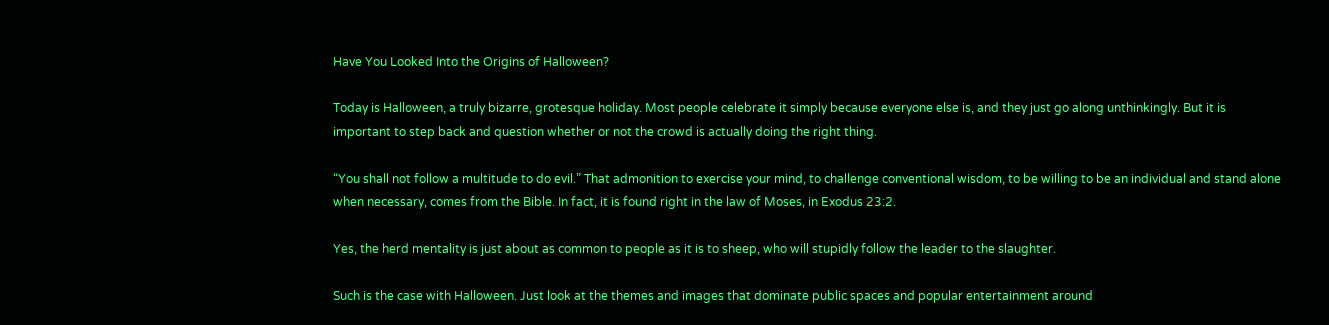Have You Looked Into the Origins of Halloween?

Today is Halloween, a truly bizarre, grotesque holiday. Most people celebrate it simply because everyone else is, and they just go along unthinkingly. But it is important to step back and question whether or not the crowd is actually doing the right thing.

“You shall not follow a multitude to do evil.” That admonition to exercise your mind, to challenge conventional wisdom, to be willing to be an individual and stand alone when necessary, comes from the Bible. In fact, it is found right in the law of Moses, in Exodus 23:2.

Yes, the herd mentality is just about as common to people as it is to sheep, who will stupidly follow the leader to the slaughter.

Such is the case with Halloween. Just look at the themes and images that dominate public spaces and popular entertainment around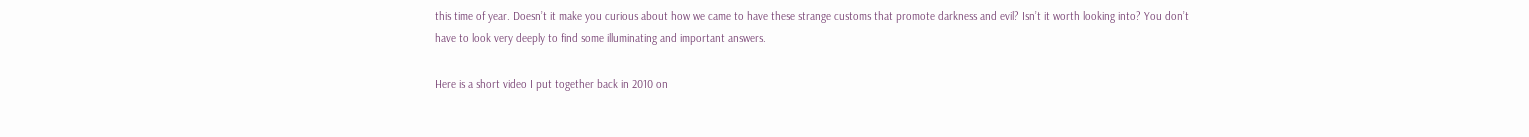this time of year. Doesn’t it make you curious about how we came to have these strange customs that promote darkness and evil? Isn’t it worth looking into? You don’t have to look very deeply to find some illuminating and important answers.

Here is a short video I put together back in 2010 on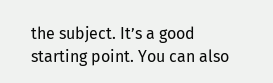the subject. It’s a good starting point. You can also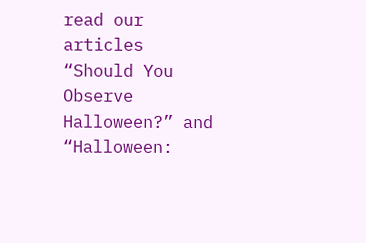read our articles “Should You Observe Halloween?” and “Halloween: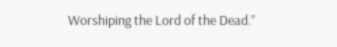Worshiping the Lord of the Dead.”